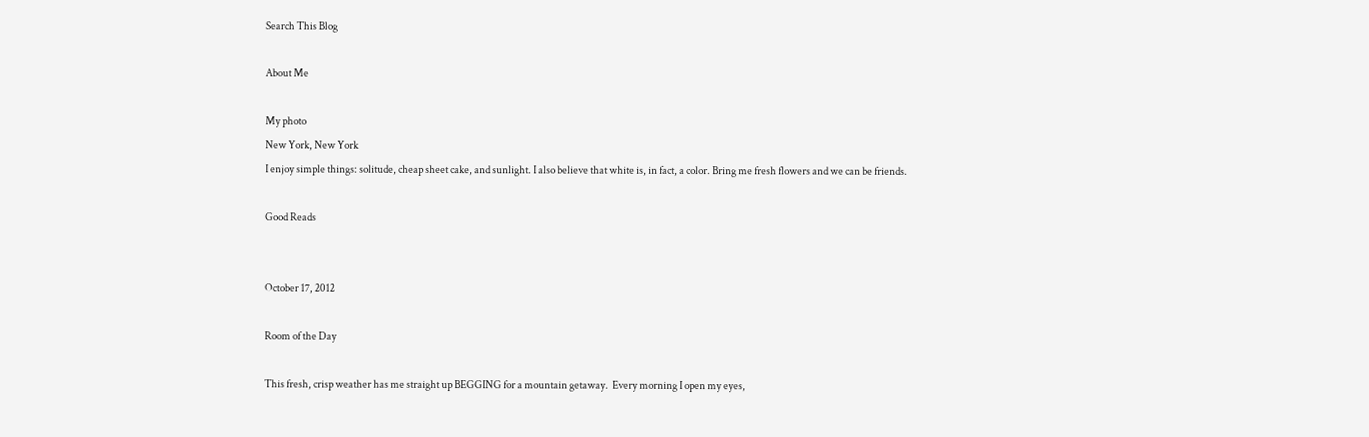Search This Blog

About Me

My photo
New York, New York
I enjoy simple things: solitude, cheap sheet cake, and sunlight. I also believe that white is, in fact, a color. Bring me fresh flowers and we can be friends.

Good Reads


October 17, 2012

Room of the Day

This fresh, crisp weather has me straight up BEGGING for a mountain getaway.  Every morning I open my eyes,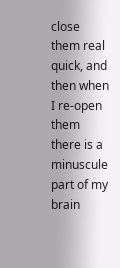close them real quick, and then when I re-open them there is a minuscule part of my brain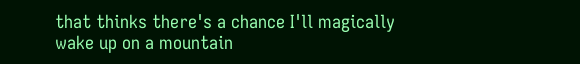that thinks there's a chance I'll magically wake up on a mountain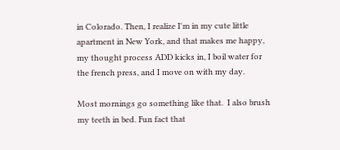in Colorado. Then, I realize I'm in my cute little apartment in New York, and that makes me happy, my thought process ADD kicks in, I boil water for the french press, and I move on with my day.

Most mornings go something like that.  I also brush my teeth in bed. Fun fact that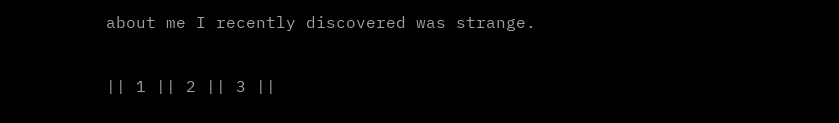about me I recently discovered was strange.

|| 1 || 2 || 3 ||